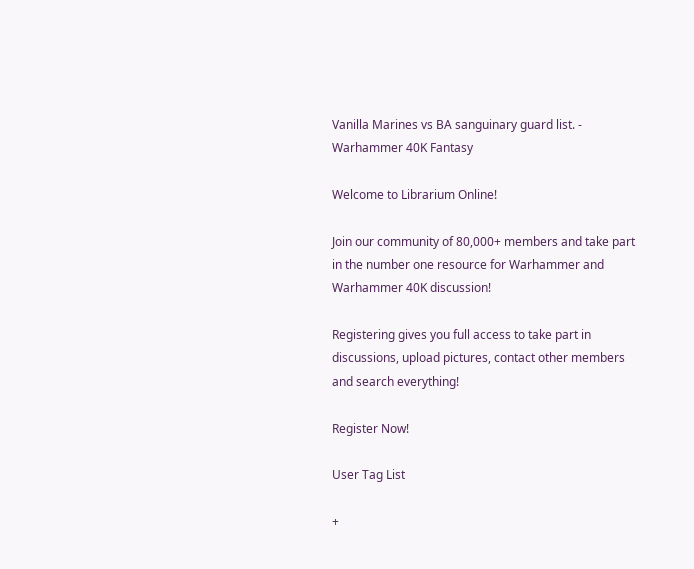Vanilla Marines vs BA sanguinary guard list. - Warhammer 40K Fantasy

Welcome to Librarium Online!

Join our community of 80,000+ members and take part in the number one resource for Warhammer and Warhammer 40K discussion!

Registering gives you full access to take part in discussions, upload pictures, contact other members and search everything!

Register Now!

User Tag List

+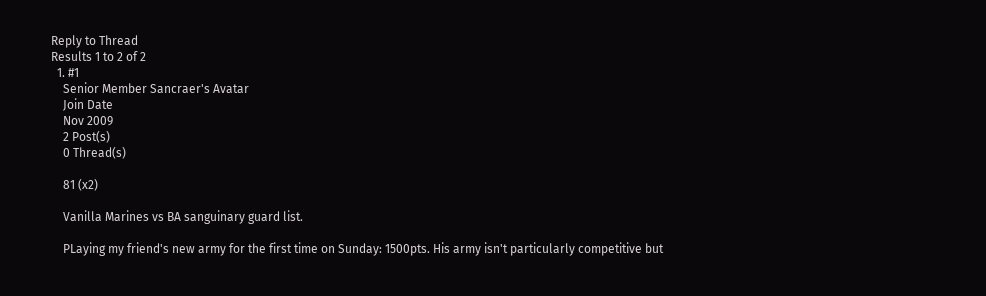Reply to Thread
Results 1 to 2 of 2
  1. #1
    Senior Member Sancraer's Avatar
    Join Date
    Nov 2009
    2 Post(s)
    0 Thread(s)

    81 (x2)

    Vanilla Marines vs BA sanguinary guard list.

    PLaying my friend's new army for the first time on Sunday: 1500pts. His army isn't particularly competitive but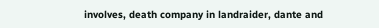involves, death company in landraider, dante and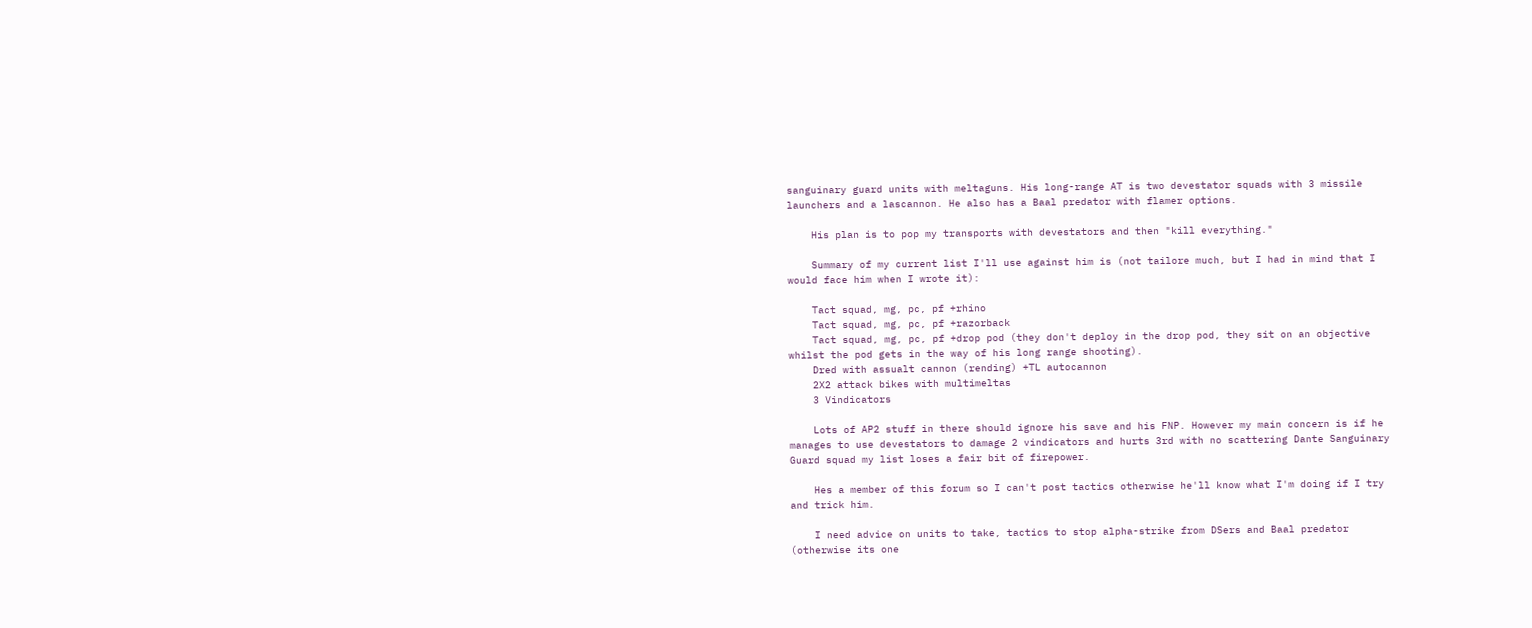sanguinary guard units with meltaguns. His long-range AT is two devestator squads with 3 missile launchers and a lascannon. He also has a Baal predator with flamer options.

    His plan is to pop my transports with devestators and then "kill everything."

    Summary of my current list I'll use against him is (not tailore much, but I had in mind that I would face him when I wrote it):

    Tact squad, mg, pc, pf +rhino
    Tact squad, mg, pc, pf +razorback
    Tact squad, mg, pc, pf +drop pod (they don't deploy in the drop pod, they sit on an objective whilst the pod gets in the way of his long range shooting).
    Dred with assualt cannon (rending) +TL autocannon
    2X2 attack bikes with multimeltas
    3 Vindicators

    Lots of AP2 stuff in there should ignore his save and his FNP. However my main concern is if he manages to use devestators to damage 2 vindicators and hurts 3rd with no scattering Dante Sanguinary Guard squad my list loses a fair bit of firepower.

    Hes a member of this forum so I can't post tactics otherwise he'll know what I'm doing if I try and trick him.

    I need advice on units to take, tactics to stop alpha-strike from DSers and Baal predator (otherwise its one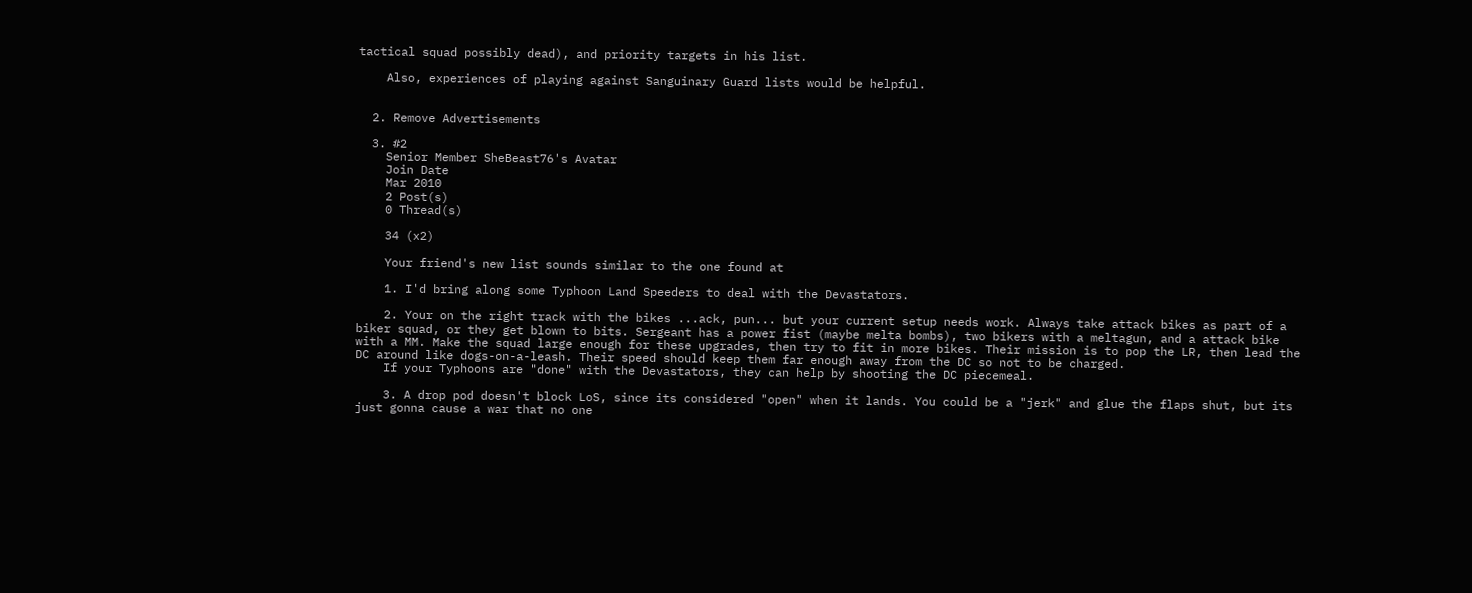tactical squad possibly dead), and priority targets in his list.

    Also, experiences of playing against Sanguinary Guard lists would be helpful.


  2. Remove Advertisements

  3. #2
    Senior Member SheBeast76's Avatar
    Join Date
    Mar 2010
    2 Post(s)
    0 Thread(s)

    34 (x2)

    Your friend's new list sounds similar to the one found at

    1. I'd bring along some Typhoon Land Speeders to deal with the Devastators.

    2. Your on the right track with the bikes ...ack, pun... but your current setup needs work. Always take attack bikes as part of a biker squad, or they get blown to bits. Sergeant has a power fist (maybe melta bombs), two bikers with a meltagun, and a attack bike with a MM. Make the squad large enough for these upgrades, then try to fit in more bikes. Their mission is to pop the LR, then lead the DC around like dogs-on-a-leash. Their speed should keep them far enough away from the DC so not to be charged.
    If your Typhoons are "done" with the Devastators, they can help by shooting the DC piecemeal.

    3. A drop pod doesn't block LoS, since its considered "open" when it lands. You could be a "jerk" and glue the flaps shut, but its just gonna cause a war that no one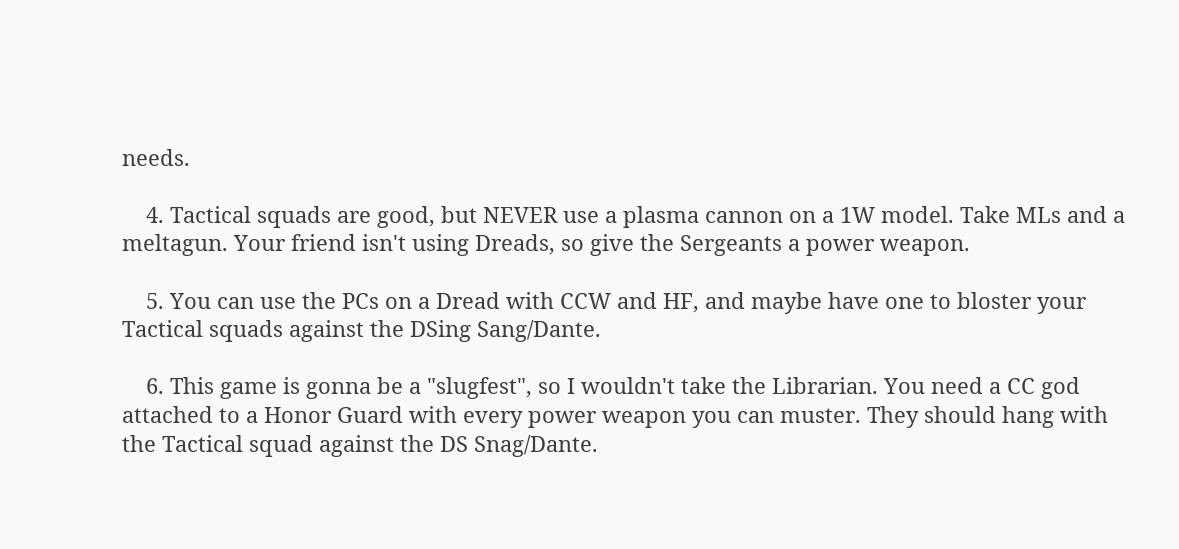needs.

    4. Tactical squads are good, but NEVER use a plasma cannon on a 1W model. Take MLs and a meltagun. Your friend isn't using Dreads, so give the Sergeants a power weapon.

    5. You can use the PCs on a Dread with CCW and HF, and maybe have one to bloster your Tactical squads against the DSing Sang/Dante.

    6. This game is gonna be a "slugfest", so I wouldn't take the Librarian. You need a CC god attached to a Honor Guard with every power weapon you can muster. They should hang with the Tactical squad against the DS Snag/Dante.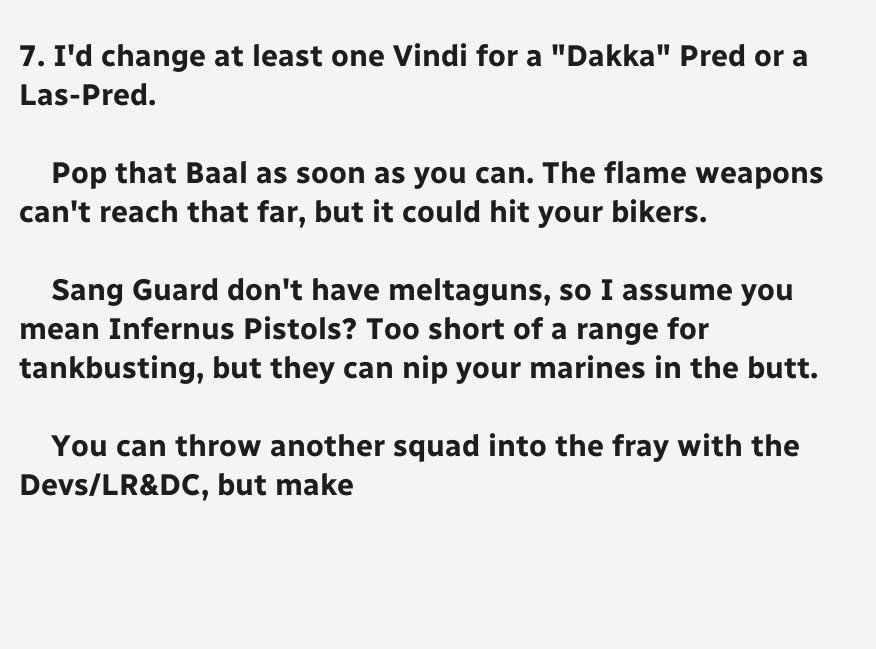7. I'd change at least one Vindi for a "Dakka" Pred or a Las-Pred.

    Pop that Baal as soon as you can. The flame weapons can't reach that far, but it could hit your bikers.

    Sang Guard don't have meltaguns, so I assume you mean Infernus Pistols? Too short of a range for tankbusting, but they can nip your marines in the butt.

    You can throw another squad into the fray with the Devs/LR&DC, but make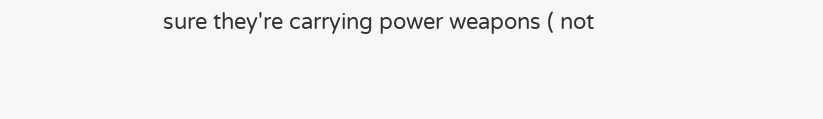sure they're carrying power weapons ( not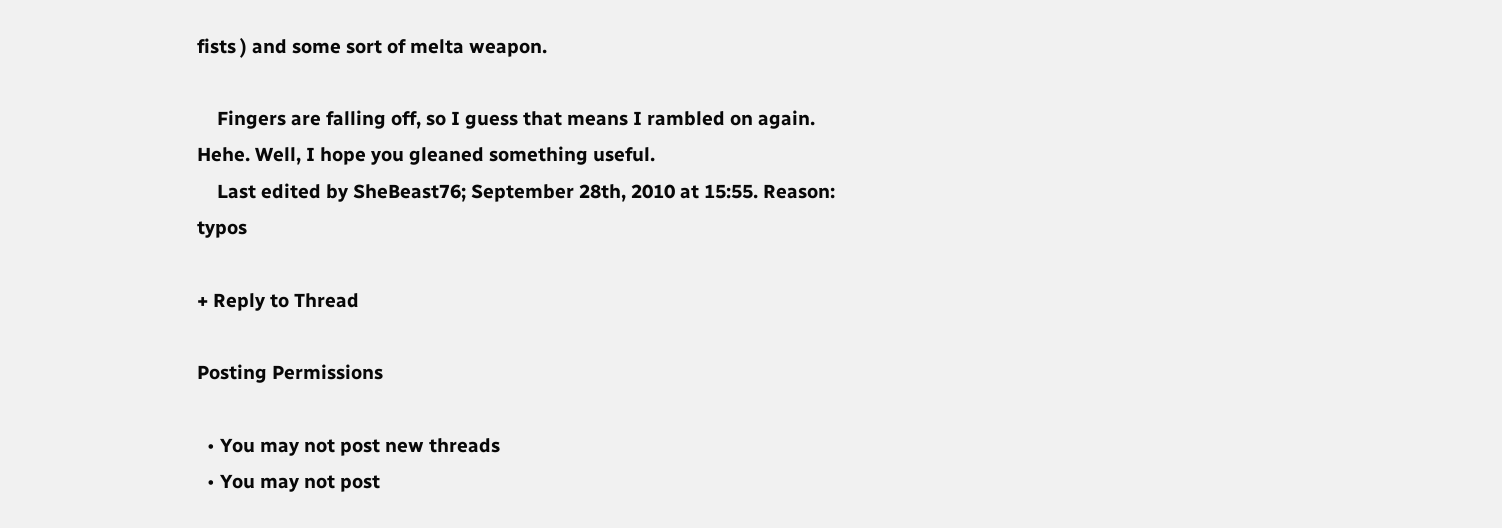fists ) and some sort of melta weapon.

    Fingers are falling off, so I guess that means I rambled on again. Hehe. Well, I hope you gleaned something useful.
    Last edited by SheBeast76; September 28th, 2010 at 15:55. Reason: typos

+ Reply to Thread

Posting Permissions

  • You may not post new threads
  • You may not post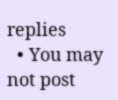replies
  • You may not post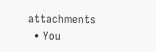attachments
  • You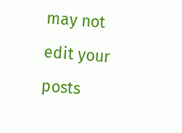may not edit your posts